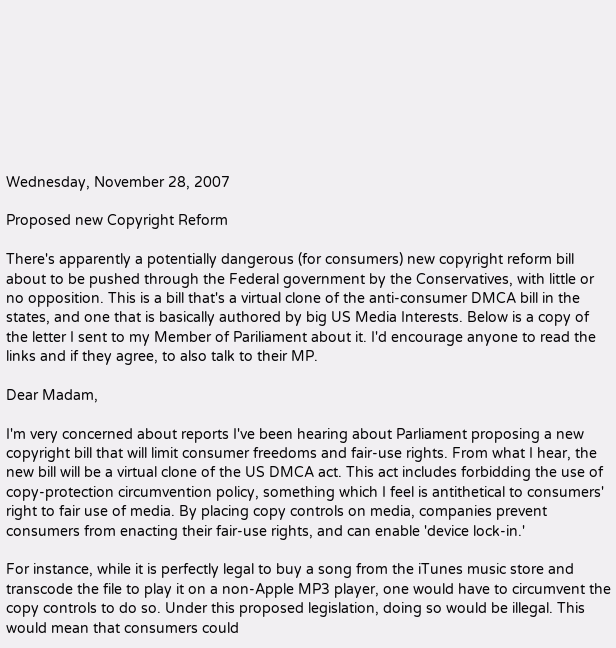Wednesday, November 28, 2007

Proposed new Copyright Reform

There's apparently a potentially dangerous (for consumers) new copyright reform bill about to be pushed through the Federal government by the Conservatives, with little or no opposition. This is a bill that's a virtual clone of the anti-consumer DMCA bill in the states, and one that is basically authored by big US Media Interests. Below is a copy of the letter I sent to my Member of Pariliament about it. I'd encourage anyone to read the links and if they agree, to also talk to their MP.

Dear Madam,

I'm very concerned about reports I've been hearing about Parliament proposing a new copyright bill that will limit consumer freedoms and fair-use rights. From what I hear, the new bill will be a virtual clone of the US DMCA act. This act includes forbidding the use of copy-protection circumvention policy, something which I feel is antithetical to consumers' right to fair use of media. By placing copy controls on media, companies prevent consumers from enacting their fair-use rights, and can enable 'device lock-in.'

For instance, while it is perfectly legal to buy a song from the iTunes music store and transcode the file to play it on a non-Apple MP3 player, one would have to circumvent the copy controls to do so. Under this proposed legislation, doing so would be illegal. This would mean that consumers could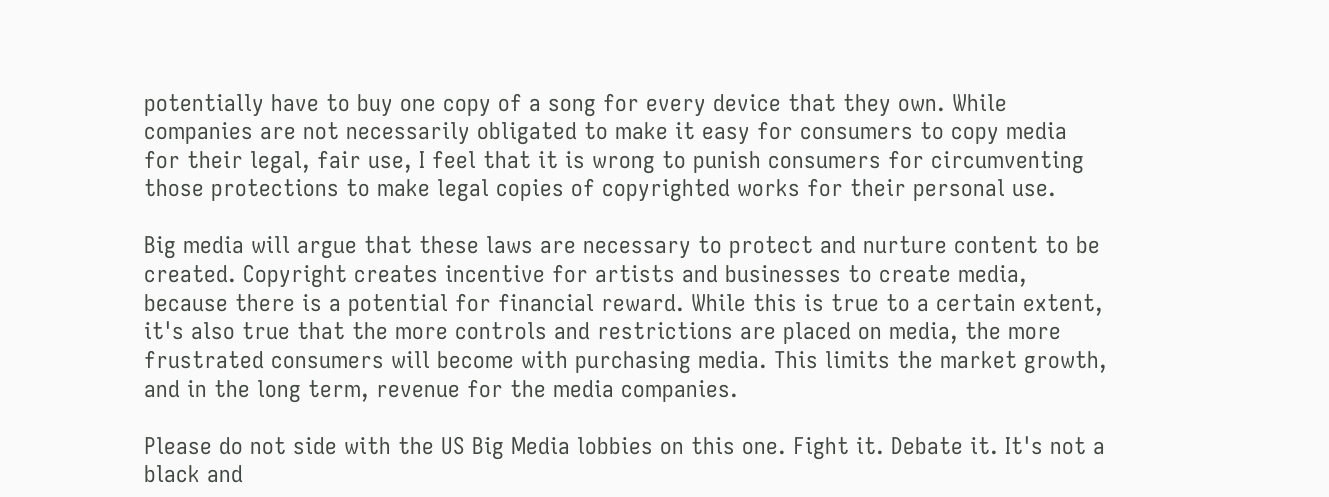potentially have to buy one copy of a song for every device that they own. While companies are not necessarily obligated to make it easy for consumers to copy media for their legal, fair use, I feel that it is wrong to punish consumers for circumventing those protections to make legal copies of copyrighted works for their personal use.

Big media will argue that these laws are necessary to protect and nurture content to be created. Copyright creates incentive for artists and businesses to create media, because there is a potential for financial reward. While this is true to a certain extent, it's also true that the more controls and restrictions are placed on media, the more frustrated consumers will become with purchasing media. This limits the market growth, and in the long term, revenue for the media companies.

Please do not side with the US Big Media lobbies on this one. Fight it. Debate it. It's not a black and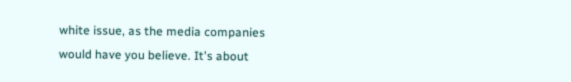white issue, as the media companies would have you believe. It's about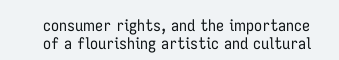consumer rights, and the importance of a flourishing artistic and cultural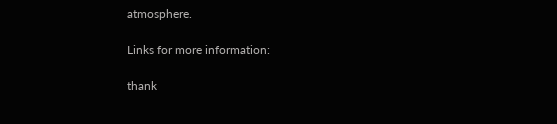atmosphere.

Links for more information:

thank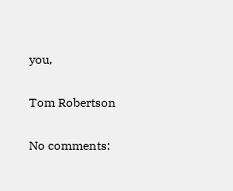you,

Tom Robertson

No comments: